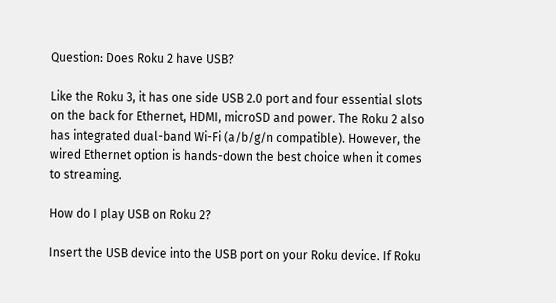Question: Does Roku 2 have USB?

Like the Roku 3, it has one side USB 2.0 port and four essential slots on the back for Ethernet, HDMI, microSD and power. The Roku 2 also has integrated dual-band Wi-Fi (a/b/g/n compatible). However, the wired Ethernet option is hands-down the best choice when it comes to streaming.

How do I play USB on Roku 2?

Insert the USB device into the USB port on your Roku device. If Roku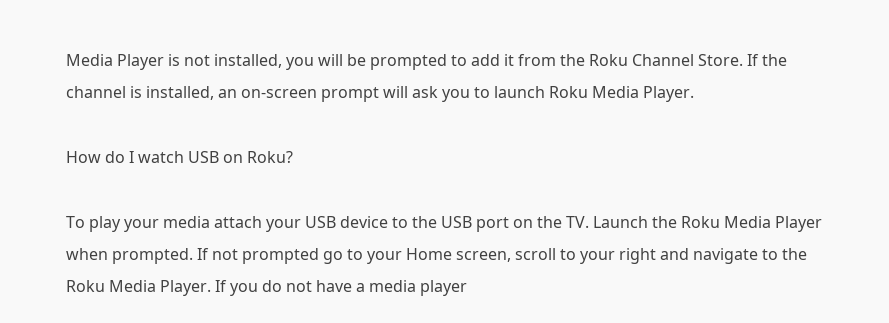Media Player is not installed, you will be prompted to add it from the Roku Channel Store. If the channel is installed, an on-screen prompt will ask you to launch Roku Media Player.

How do I watch USB on Roku?

To play your media attach your USB device to the USB port on the TV. Launch the Roku Media Player when prompted. If not prompted go to your Home screen, scroll to your right and navigate to the Roku Media Player. If you do not have a media player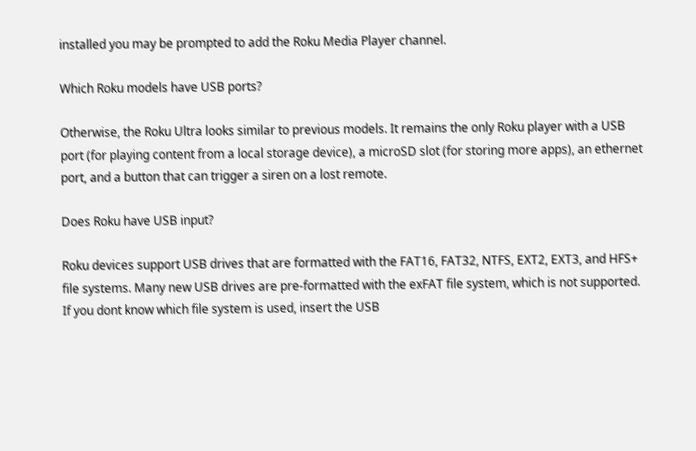installed you may be prompted to add the Roku Media Player channel.

Which Roku models have USB ports?

Otherwise, the Roku Ultra looks similar to previous models. It remains the only Roku player with a USB port (for playing content from a local storage device), a microSD slot (for storing more apps), an ethernet port, and a button that can trigger a siren on a lost remote.

Does Roku have USB input?

Roku devices support USB drives that are formatted with the FAT16, FAT32, NTFS, EXT2, EXT3, and HFS+ file systems. Many new USB drives are pre-formatted with the exFAT file system, which is not supported. If you dont know which file system is used, insert the USB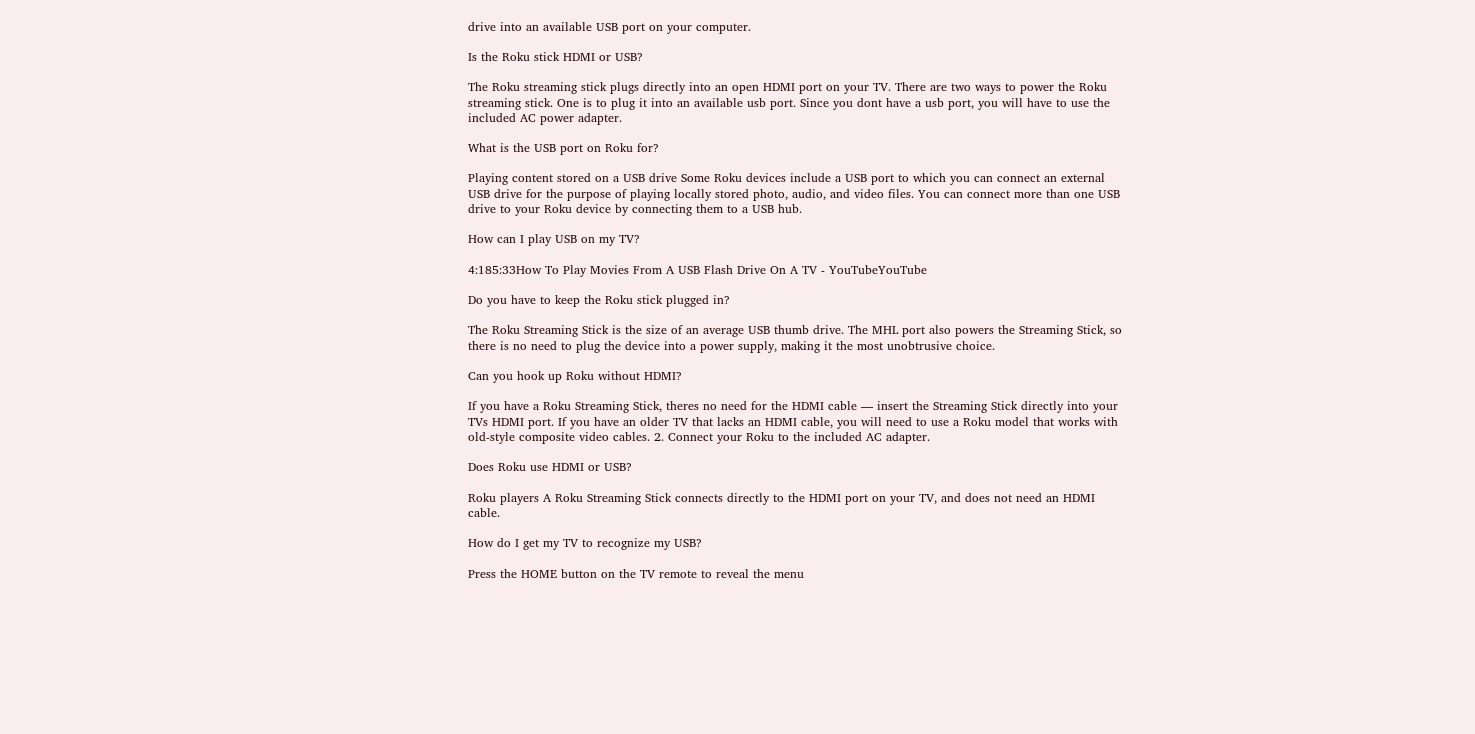drive into an available USB port on your computer.

Is the Roku stick HDMI or USB?

The Roku streaming stick plugs directly into an open HDMI port on your TV. There are two ways to power the Roku streaming stick. One is to plug it into an available usb port. Since you dont have a usb port, you will have to use the included AC power adapter.

What is the USB port on Roku for?

Playing content stored on a USB drive Some Roku devices include a USB port to which you can connect an external USB drive for the purpose of playing locally stored photo, audio, and video files. You can connect more than one USB drive to your Roku device by connecting them to a USB hub.

How can I play USB on my TV?

4:185:33How To Play Movies From A USB Flash Drive On A TV - YouTubeYouTube

Do you have to keep the Roku stick plugged in?

The Roku Streaming Stick is the size of an average USB thumb drive. The MHL port also powers the Streaming Stick, so there is no need to plug the device into a power supply, making it the most unobtrusive choice.

Can you hook up Roku without HDMI?

If you have a Roku Streaming Stick, theres no need for the HDMI cable — insert the Streaming Stick directly into your TVs HDMI port. If you have an older TV that lacks an HDMI cable, you will need to use a Roku model that works with old-style composite video cables. 2. Connect your Roku to the included AC adapter.

Does Roku use HDMI or USB?

Roku players A Roku Streaming Stick connects directly to the HDMI port on your TV, and does not need an HDMI cable.

How do I get my TV to recognize my USB?

Press the HOME button on the TV remote to reveal the menu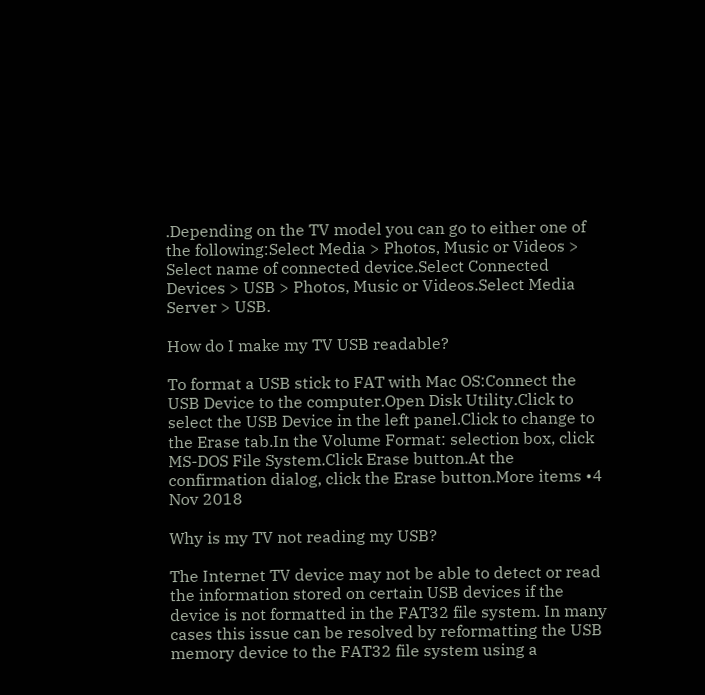.Depending on the TV model you can go to either one of the following:Select Media > Photos, Music or Videos > Select name of connected device.Select Connected Devices > USB > Photos, Music or Videos.Select Media Server > USB.

How do I make my TV USB readable?

To format a USB stick to FAT with Mac OS:Connect the USB Device to the computer.Open Disk Utility.Click to select the USB Device in the left panel.Click to change to the Erase tab.In the Volume Format: selection box, click MS-DOS File System.Click Erase button.At the confirmation dialog, click the Erase button.More items •4 Nov 2018

Why is my TV not reading my USB?

The Internet TV device may not be able to detect or read the information stored on certain USB devices if the device is not formatted in the FAT32 file system. In many cases this issue can be resolved by reformatting the USB memory device to the FAT32 file system using a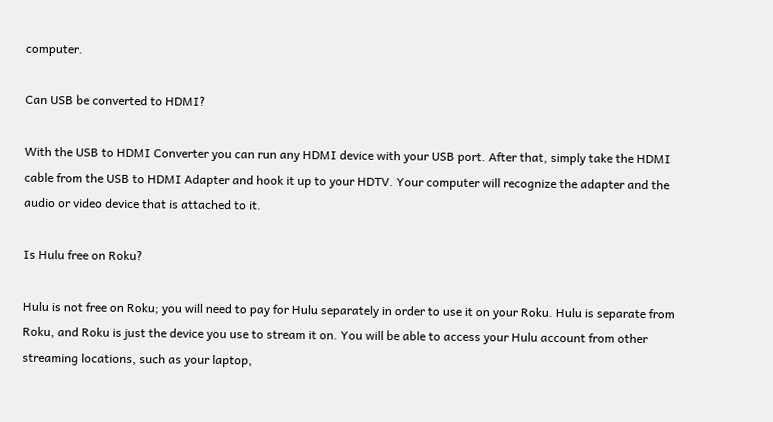computer.

Can USB be converted to HDMI?

With the USB to HDMI Converter you can run any HDMI device with your USB port. After that, simply take the HDMI cable from the USB to HDMI Adapter and hook it up to your HDTV. Your computer will recognize the adapter and the audio or video device that is attached to it.

Is Hulu free on Roku?

Hulu is not free on Roku; you will need to pay for Hulu separately in order to use it on your Roku. Hulu is separate from Roku, and Roku is just the device you use to stream it on. You will be able to access your Hulu account from other streaming locations, such as your laptop,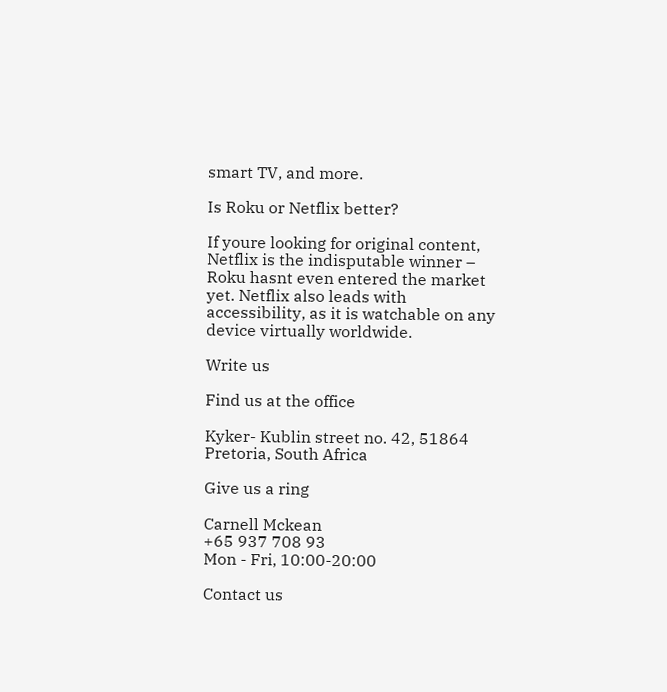smart TV, and more.

Is Roku or Netflix better?

If youre looking for original content, Netflix is the indisputable winner – Roku hasnt even entered the market yet. Netflix also leads with accessibility, as it is watchable on any device virtually worldwide.

Write us

Find us at the office

Kyker- Kublin street no. 42, 51864 Pretoria, South Africa

Give us a ring

Carnell Mckean
+65 937 708 93
Mon - Fri, 10:00-20:00

Contact us